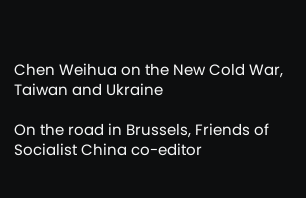Chen Weihua on the New Cold War, Taiwan and Ukraine

On the road in Brussels, Friends of Socialist China co-editor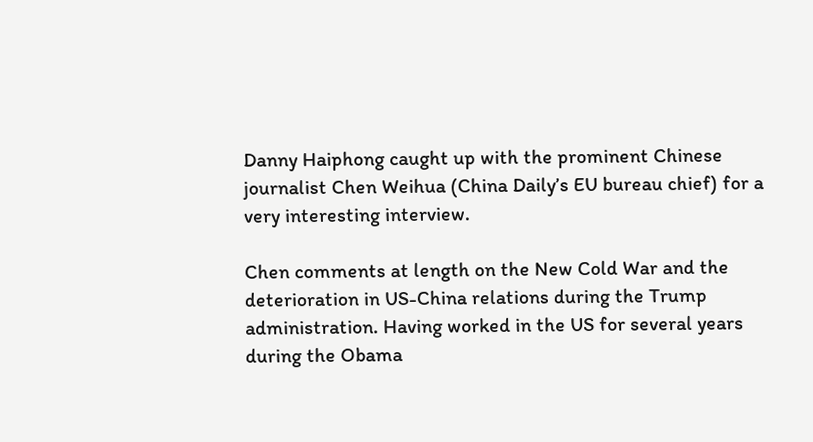Danny Haiphong caught up with the prominent Chinese journalist Chen Weihua (China Daily’s EU bureau chief) for a very interesting interview.

Chen comments at length on the New Cold War and the deterioration in US-China relations during the Trump administration. Having worked in the US for several years during the Obama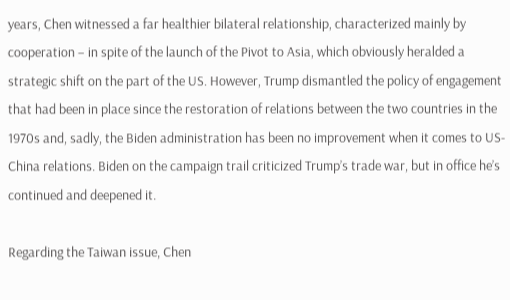years, Chen witnessed a far healthier bilateral relationship, characterized mainly by cooperation – in spite of the launch of the Pivot to Asia, which obviously heralded a strategic shift on the part of the US. However, Trump dismantled the policy of engagement that had been in place since the restoration of relations between the two countries in the 1970s and, sadly, the Biden administration has been no improvement when it comes to US-China relations. Biden on the campaign trail criticized Trump’s trade war, but in office he’s continued and deepened it.

Regarding the Taiwan issue, Chen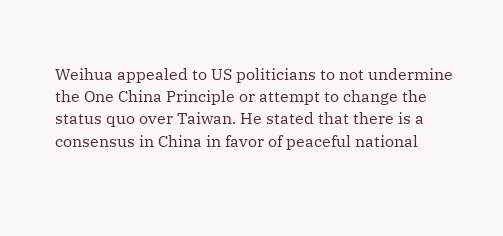Weihua appealed to US politicians to not undermine the One China Principle or attempt to change the status quo over Taiwan. He stated that there is a consensus in China in favor of peaceful national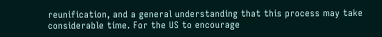reunification, and a general understanding that this process may take considerable time. For the US to encourage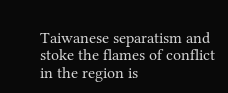Taiwanese separatism and stoke the flames of conflict in the region is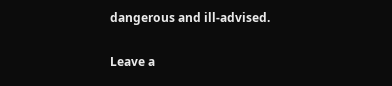dangerous and ill-advised.

Leave a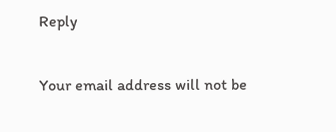Reply

Your email address will not be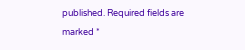published. Required fields are marked *